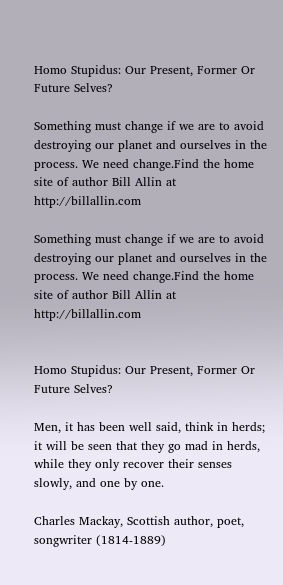Homo Stupidus: Our Present, Former Or Future Selves?

Something must change if we are to avoid destroying our planet and ourselves in the process. We need change.Find the home site of author Bill Allin at http://billallin.com

Something must change if we are to avoid destroying our planet and ourselves in the process. We need change.Find the home site of author Bill Allin at http://billallin.com


Homo Stupidus: Our Present, Former Or Future Selves?

Men, it has been well said, think in herds; it will be seen that they go mad in herds, while they only recover their senses slowly, and one by one.

Charles Mackay, Scottish author, poet, songwriter (1814-1889)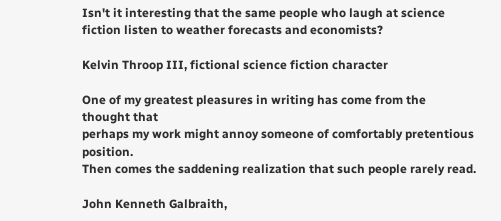Isn't it interesting that the same people who laugh at science fiction listen to weather forecasts and economists?

Kelvin Throop III, fictional science fiction character

One of my greatest pleasures in writing has come from the thought that
perhaps my work might annoy someone of comfortably pretentious position.
Then comes the saddening realization that such people rarely read.

John Kenneth Galbraith,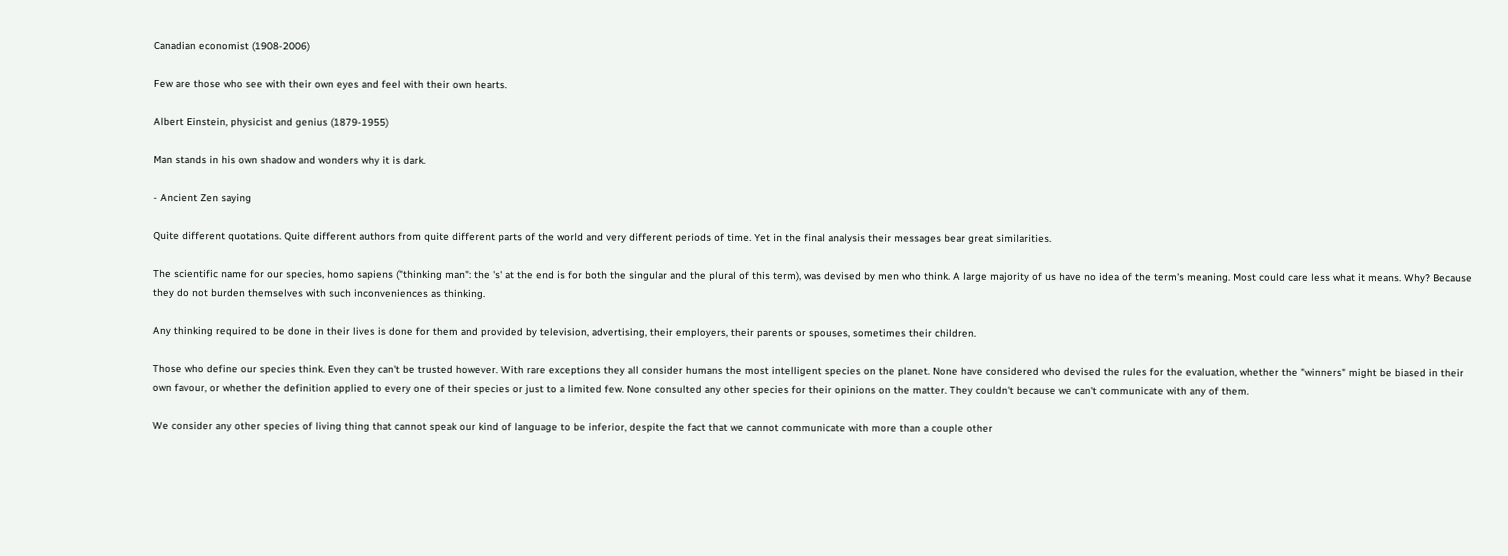Canadian economist (1908-2006)

Few are those who see with their own eyes and feel with their own hearts.

Albert Einstein, physicist and genius (1879-1955)

Man stands in his own shadow and wonders why it is dark.

- Ancient Zen saying

Quite different quotations. Quite different authors from quite different parts of the world and very different periods of time. Yet in the final analysis their messages bear great similarities.

The scientific name for our species, homo sapiens ("thinking man": the 's' at the end is for both the singular and the plural of this term), was devised by men who think. A large majority of us have no idea of the term's meaning. Most could care less what it means. Why? Because they do not burden themselves with such inconveniences as thinking.

Any thinking required to be done in their lives is done for them and provided by television, advertising, their employers, their parents or spouses, sometimes their children.

Those who define our species think. Even they can't be trusted however. With rare exceptions they all consider humans the most intelligent species on the planet. None have considered who devised the rules for the evaluation, whether the "winners" might be biased in their own favour, or whether the definition applied to every one of their species or just to a limited few. None consulted any other species for their opinions on the matter. They couldn't because we can't communicate with any of them.

We consider any other species of living thing that cannot speak our kind of language to be inferior, despite the fact that we cannot communicate with more than a couple other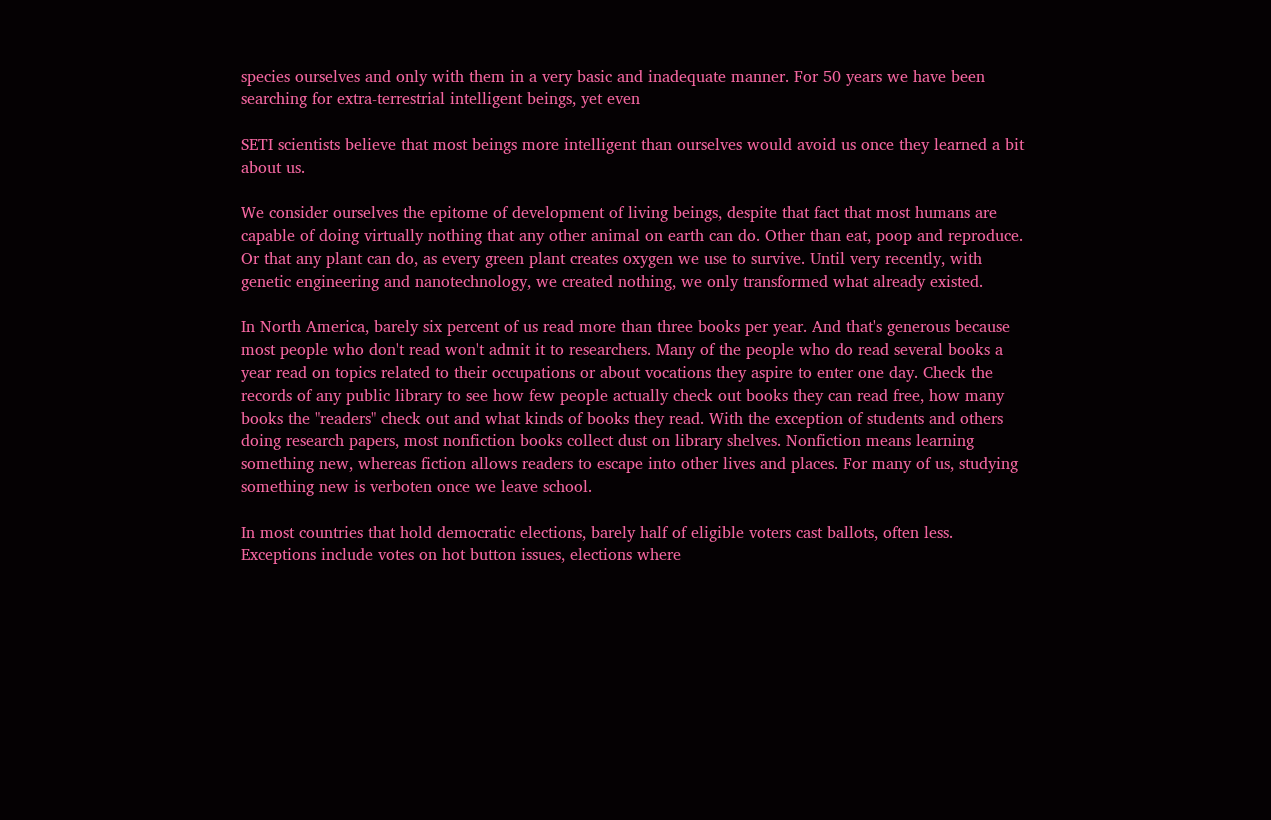species ourselves and only with them in a very basic and inadequate manner. For 50 years we have been searching for extra-terrestrial intelligent beings, yet even

SETI scientists believe that most beings more intelligent than ourselves would avoid us once they learned a bit about us.

We consider ourselves the epitome of development of living beings, despite that fact that most humans are capable of doing virtually nothing that any other animal on earth can do. Other than eat, poop and reproduce. Or that any plant can do, as every green plant creates oxygen we use to survive. Until very recently, with genetic engineering and nanotechnology, we created nothing, we only transformed what already existed.

In North America, barely six percent of us read more than three books per year. And that's generous because most people who don't read won't admit it to researchers. Many of the people who do read several books a year read on topics related to their occupations or about vocations they aspire to enter one day. Check the records of any public library to see how few people actually check out books they can read free, how many books the "readers" check out and what kinds of books they read. With the exception of students and others doing research papers, most nonfiction books collect dust on library shelves. Nonfiction means learning something new, whereas fiction allows readers to escape into other lives and places. For many of us, studying something new is verboten once we leave school.

In most countries that hold democratic elections, barely half of eligible voters cast ballots, often less. Exceptions include votes on hot button issues, elections where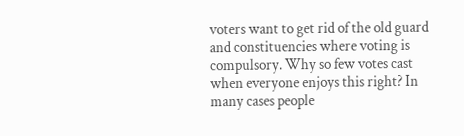voters want to get rid of the old guard and constituencies where voting is compulsory. Why so few votes cast when everyone enjoys this right? In many cases people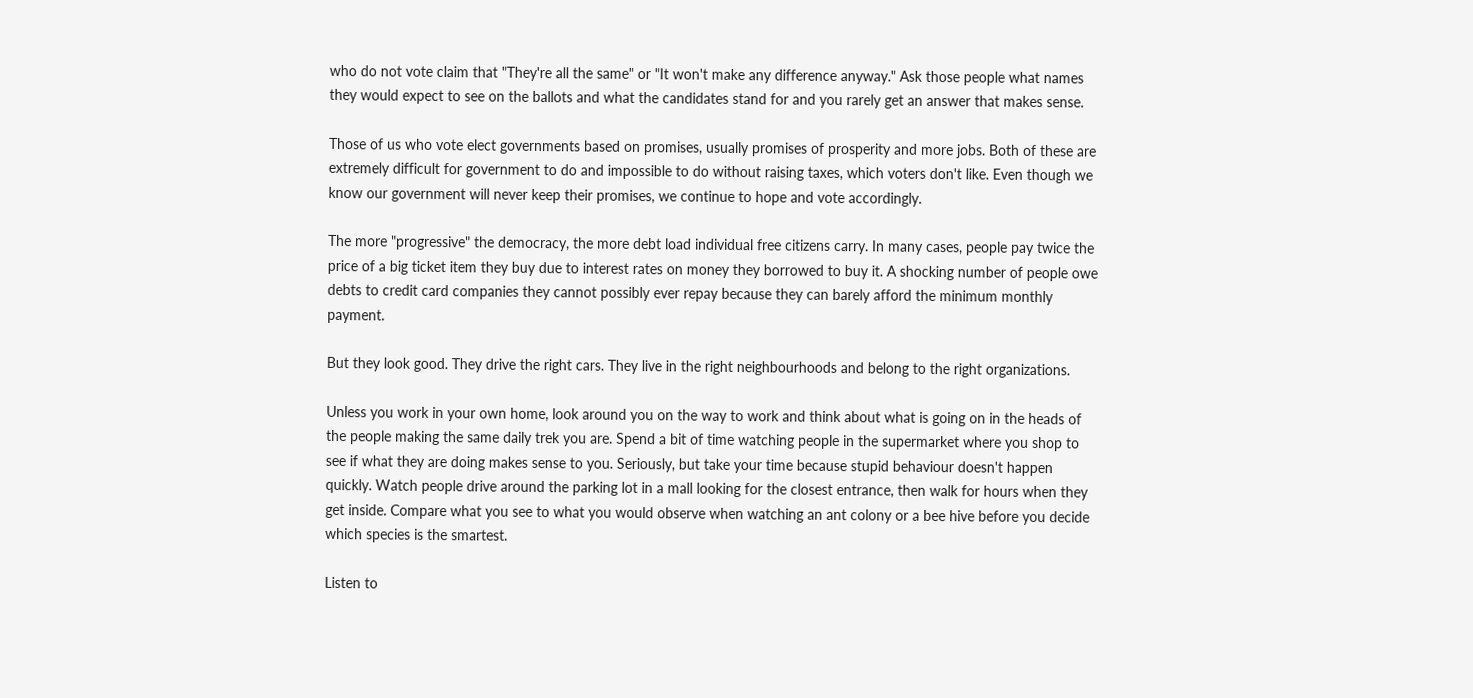who do not vote claim that "They're all the same" or "It won't make any difference anyway." Ask those people what names they would expect to see on the ballots and what the candidates stand for and you rarely get an answer that makes sense.

Those of us who vote elect governments based on promises, usually promises of prosperity and more jobs. Both of these are extremely difficult for government to do and impossible to do without raising taxes, which voters don't like. Even though we know our government will never keep their promises, we continue to hope and vote accordingly.

The more "progressive" the democracy, the more debt load individual free citizens carry. In many cases, people pay twice the price of a big ticket item they buy due to interest rates on money they borrowed to buy it. A shocking number of people owe debts to credit card companies they cannot possibly ever repay because they can barely afford the minimum monthly payment.

But they look good. They drive the right cars. They live in the right neighbourhoods and belong to the right organizations.

Unless you work in your own home, look around you on the way to work and think about what is going on in the heads of the people making the same daily trek you are. Spend a bit of time watching people in the supermarket where you shop to see if what they are doing makes sense to you. Seriously, but take your time because stupid behaviour doesn't happen quickly. Watch people drive around the parking lot in a mall looking for the closest entrance, then walk for hours when they get inside. Compare what you see to what you would observe when watching an ant colony or a bee hive before you decide which species is the smartest.

Listen to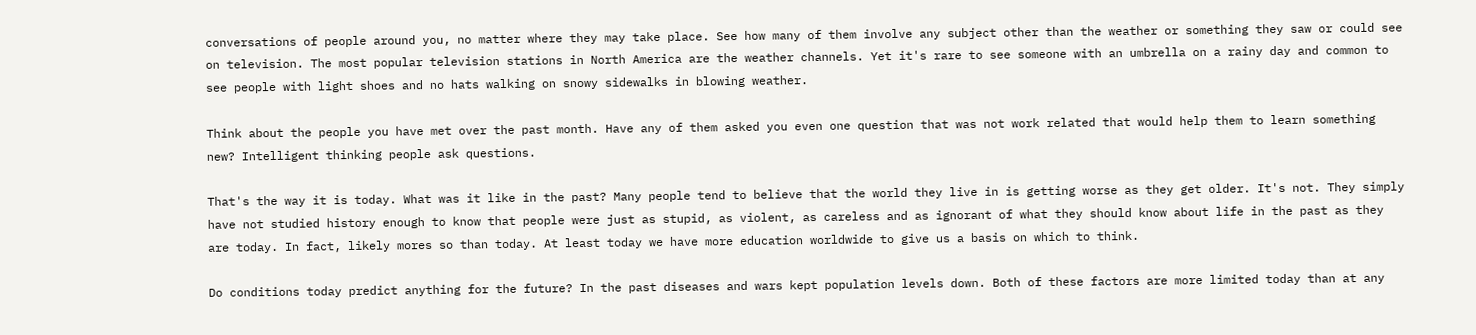conversations of people around you, no matter where they may take place. See how many of them involve any subject other than the weather or something they saw or could see on television. The most popular television stations in North America are the weather channels. Yet it's rare to see someone with an umbrella on a rainy day and common to see people with light shoes and no hats walking on snowy sidewalks in blowing weather.

Think about the people you have met over the past month. Have any of them asked you even one question that was not work related that would help them to learn something new? Intelligent thinking people ask questions.

That's the way it is today. What was it like in the past? Many people tend to believe that the world they live in is getting worse as they get older. It's not. They simply have not studied history enough to know that people were just as stupid, as violent, as careless and as ignorant of what they should know about life in the past as they are today. In fact, likely mores so than today. At least today we have more education worldwide to give us a basis on which to think.

Do conditions today predict anything for the future? In the past diseases and wars kept population levels down. Both of these factors are more limited today than at any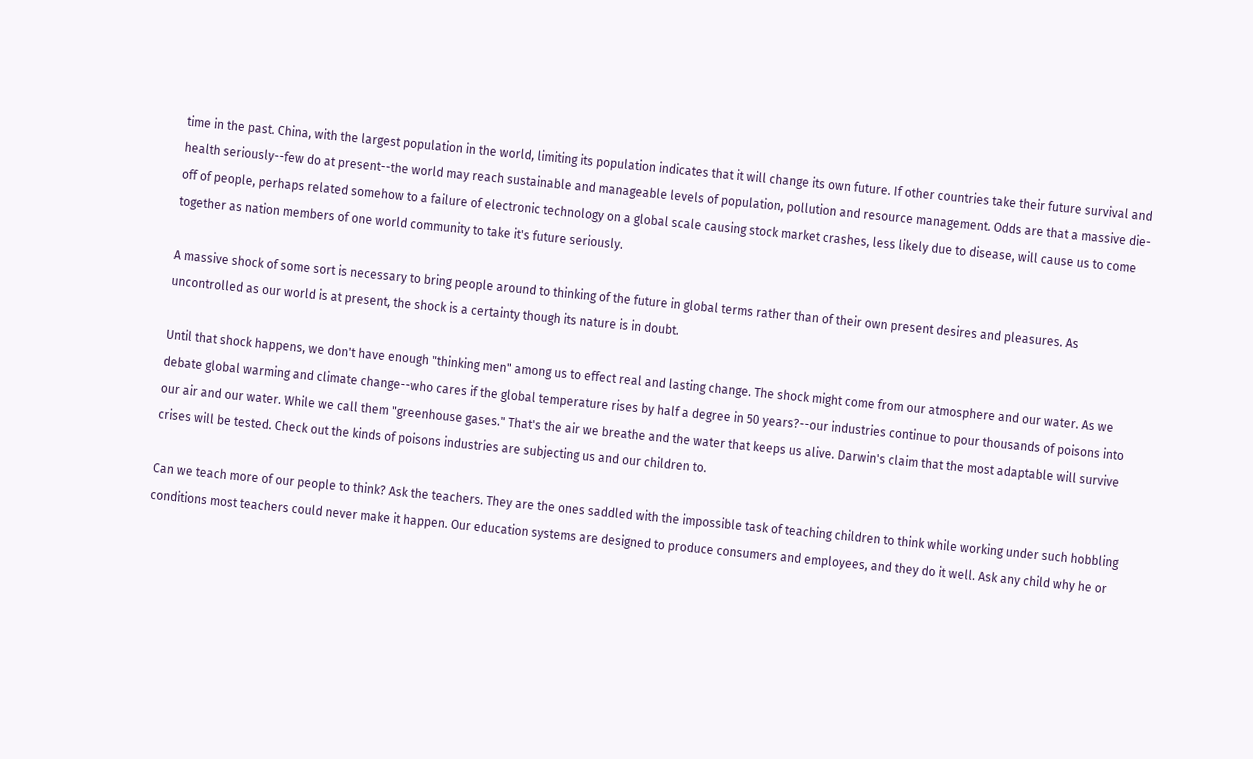time in the past. China, with the largest population in the world, limiting its population indicates that it will change its own future. If other countries take their future survival and health seriously--few do at present--the world may reach sustainable and manageable levels of population, pollution and resource management. Odds are that a massive die-off of people, perhaps related somehow to a failure of electronic technology on a global scale causing stock market crashes, less likely due to disease, will cause us to come together as nation members of one world community to take it's future seriously.

A massive shock of some sort is necessary to bring people around to thinking of the future in global terms rather than of their own present desires and pleasures. As uncontrolled as our world is at present, the shock is a certainty though its nature is in doubt.

Until that shock happens, we don't have enough "thinking men" among us to effect real and lasting change. The shock might come from our atmosphere and our water. As we debate global warming and climate change--who cares if the global temperature rises by half a degree in 50 years?--our industries continue to pour thousands of poisons into our air and our water. While we call them "greenhouse gases." That's the air we breathe and the water that keeps us alive. Darwin's claim that the most adaptable will survive crises will be tested. Check out the kinds of poisons industries are subjecting us and our children to.

Can we teach more of our people to think? Ask the teachers. They are the ones saddled with the impossible task of teaching children to think while working under such hobbling conditions most teachers could never make it happen. Our education systems are designed to produce consumers and employees, and they do it well. Ask any child why he or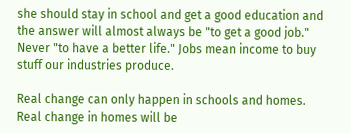she should stay in school and get a good education and the answer will almost always be "to get a good job." Never "to have a better life." Jobs mean income to buy stuff our industries produce.

Real change can only happen in schools and homes. Real change in homes will be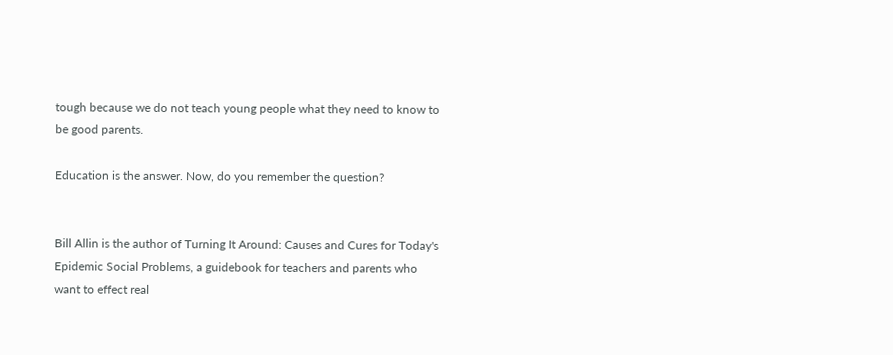tough because we do not teach young people what they need to know to be good parents.

Education is the answer. Now, do you remember the question?


Bill Allin is the author of Turning It Around: Causes and Cures for Today's Epidemic Social Problems, a guidebook for teachers and parents who want to effect real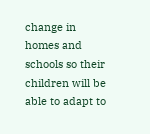change in homes and schools so their children will be able to adapt to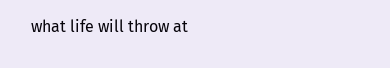what life will throw at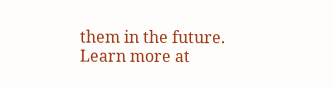them in the future.
Learn more at